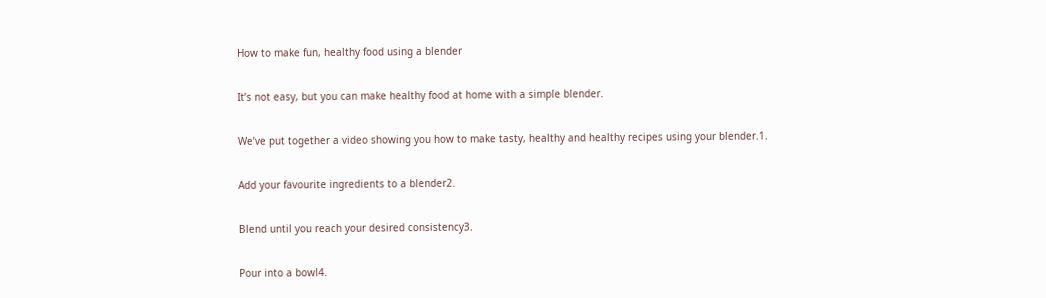How to make fun, healthy food using a blender

It’s not easy, but you can make healthy food at home with a simple blender.

We’ve put together a video showing you how to make tasty, healthy and healthy recipes using your blender.1.

Add your favourite ingredients to a blender2.

Blend until you reach your desired consistency3.

Pour into a bowl4.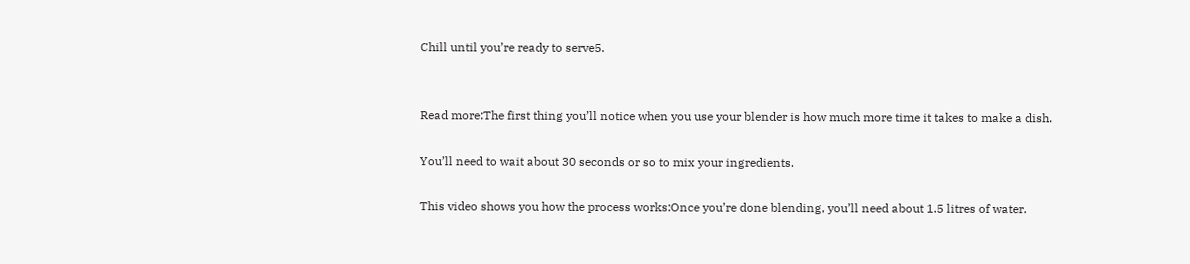Chill until you’re ready to serve5.


Read more:The first thing you’ll notice when you use your blender is how much more time it takes to make a dish.

You’ll need to wait about 30 seconds or so to mix your ingredients.

This video shows you how the process works:Once you’re done blending, you’ll need about 1.5 litres of water.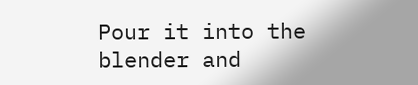Pour it into the blender and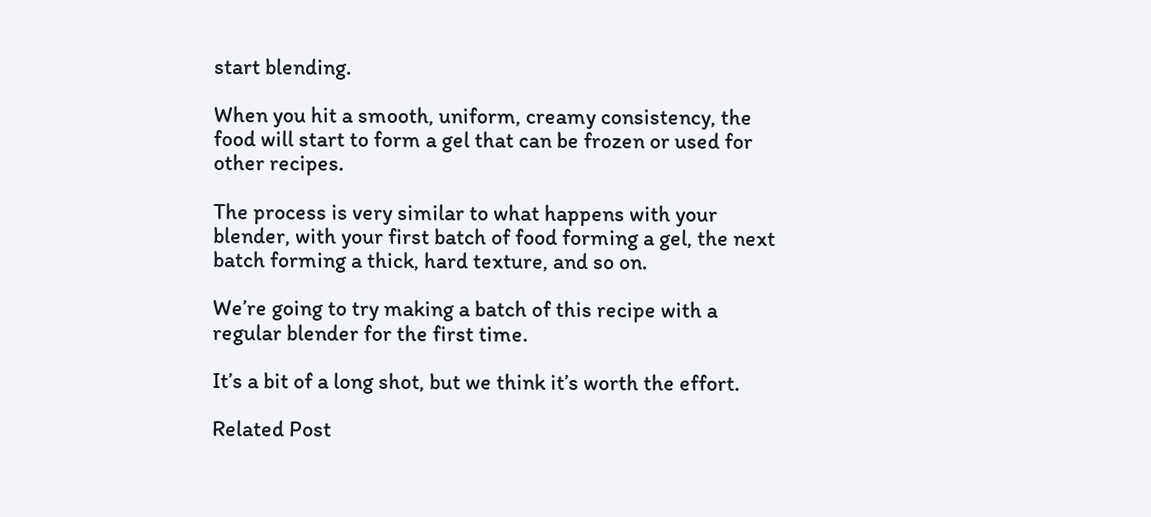start blending.

When you hit a smooth, uniform, creamy consistency, the food will start to form a gel that can be frozen or used for other recipes.

The process is very similar to what happens with your blender, with your first batch of food forming a gel, the next batch forming a thick, hard texture, and so on.

We’re going to try making a batch of this recipe with a regular blender for the first time.

It’s a bit of a long shot, but we think it’s worth the effort.

Related Post